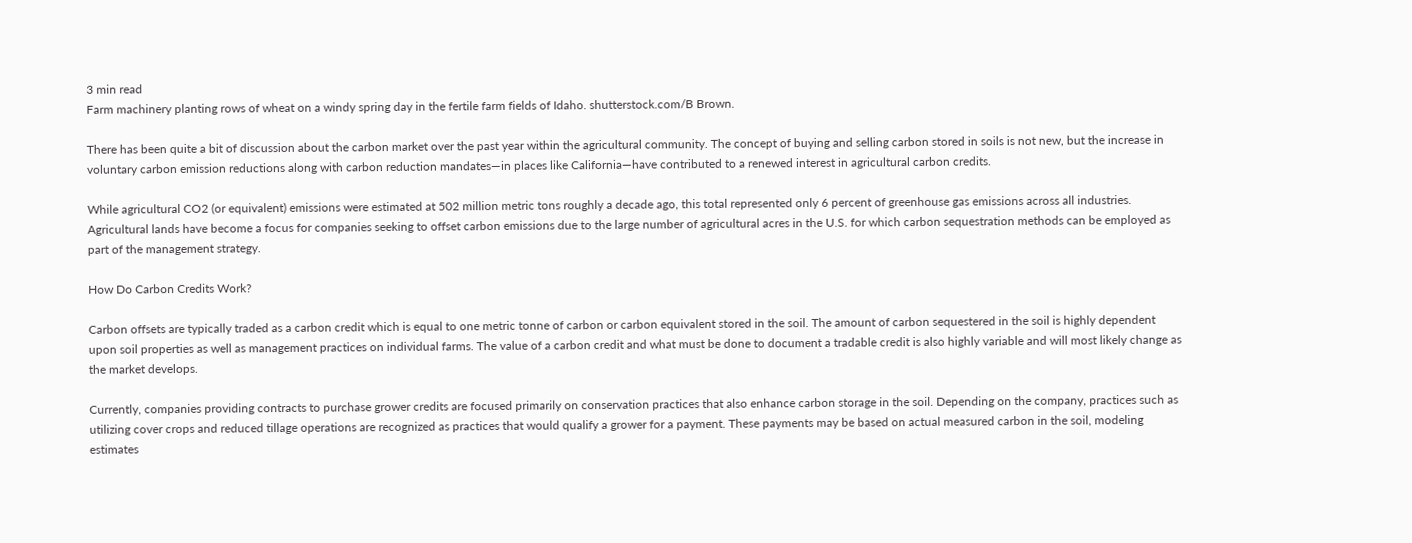3 min read
Farm machinery planting rows of wheat on a windy spring day in the fertile farm fields of Idaho. shutterstock.com/B Brown.

There has been quite a bit of discussion about the carbon market over the past year within the agricultural community. The concept of buying and selling carbon stored in soils is not new, but the increase in voluntary carbon emission reductions along with carbon reduction mandates—in places like California—have contributed to a renewed interest in agricultural carbon credits.

While agricultural CO2 (or equivalent) emissions were estimated at 502 million metric tons roughly a decade ago, this total represented only 6 percent of greenhouse gas emissions across all industries. Agricultural lands have become a focus for companies seeking to offset carbon emissions due to the large number of agricultural acres in the U.S. for which carbon sequestration methods can be employed as part of the management strategy.

How Do Carbon Credits Work?

Carbon offsets are typically traded as a carbon credit which is equal to one metric tonne of carbon or carbon equivalent stored in the soil. The amount of carbon sequestered in the soil is highly dependent upon soil properties as well as management practices on individual farms. The value of a carbon credit and what must be done to document a tradable credit is also highly variable and will most likely change as the market develops.

Currently, companies providing contracts to purchase grower credits are focused primarily on conservation practices that also enhance carbon storage in the soil. Depending on the company, practices such as utilizing cover crops and reduced tillage operations are recognized as practices that would qualify a grower for a payment. These payments may be based on actual measured carbon in the soil, modeling estimates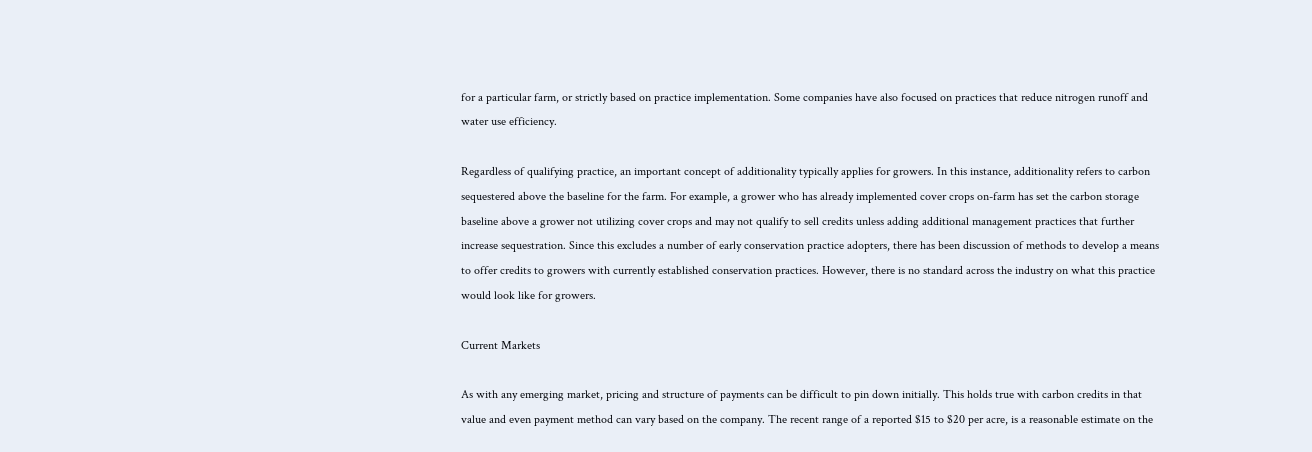for a particular farm, or strictly based on practice implementation. Some companies have also focused on practices that reduce nitrogen runoff and water use efficiency.

Regardless of qualifying practice, an important concept of additionality typically applies for growers. In this instance, additionality refers to carbon sequestered above the baseline for the farm. For example, a grower who has already implemented cover crops on-farm has set the carbon storage baseline above a grower not utilizing cover crops and may not qualify to sell credits unless adding additional management practices that further increase sequestration. Since this excludes a number of early conservation practice adopters, there has been discussion of methods to develop a means to offer credits to growers with currently established conservation practices. However, there is no standard across the industry on what this practice would look like for growers.

Current Markets

As with any emerging market, pricing and structure of payments can be difficult to pin down initially. This holds true with carbon credits in that value and even payment method can vary based on the company. The recent range of a reported $15 to $20 per acre, is a reasonable estimate on the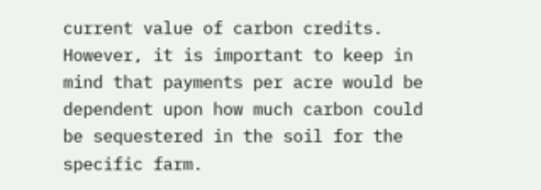current value of carbon credits. However, it is important to keep in mind that payments per acre would be dependent upon how much carbon could be sequestered in the soil for the specific farm.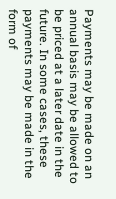Payments may be made on an annual basis may be allowed to be priced at a later date in the future. In some cases, these payments may be made in the form of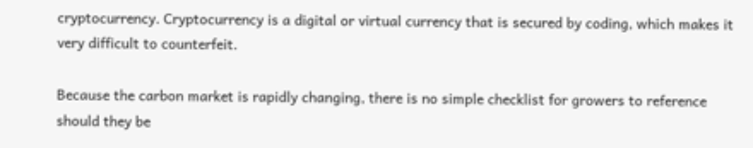cryptocurrency. Cryptocurrency is a digital or virtual currency that is secured by coding, which makes it very difficult to counterfeit.

Because the carbon market is rapidly changing, there is no simple checklist for growers to reference should they be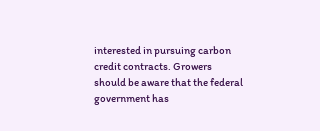interested in pursuing carbon credit contracts. Growers should be aware that the federal government has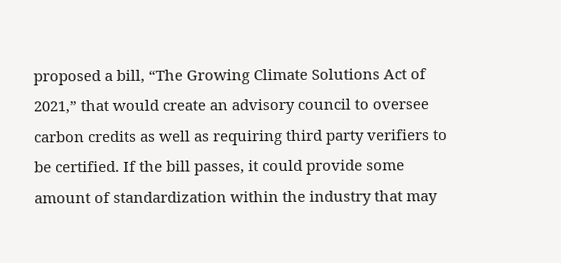proposed a bill, “The Growing Climate Solutions Act of 2021,” that would create an advisory council to oversee carbon credits as well as requiring third party verifiers to be certified. If the bill passes, it could provide some amount of standardization within the industry that may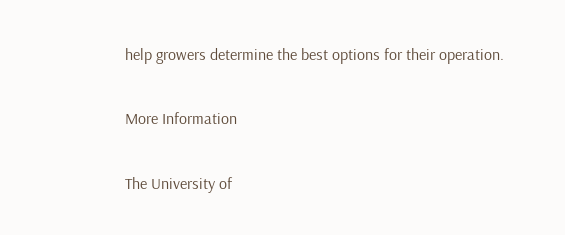help growers determine the best options for their operation.

More Information

The University of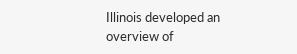Illinois developed an overview of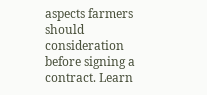aspects farmers should consideration before signing a contract. Learn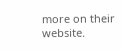more on their website.